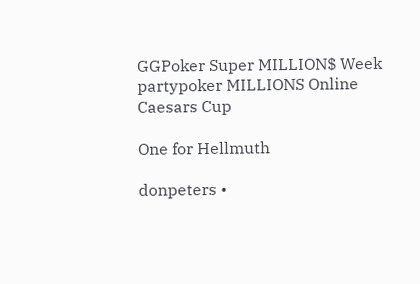GGPoker Super MILLION$ Week partypoker MILLIONS Online
Caesars Cup

One for Hellmuth

donpeters •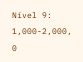Nível 9: 1,000-2,000, 0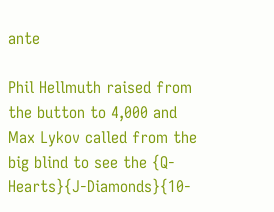ante

Phil Hellmuth raised from the button to 4,000 and Max Lykov called from the big blind to see the {Q-Hearts}{J-Diamonds}{10-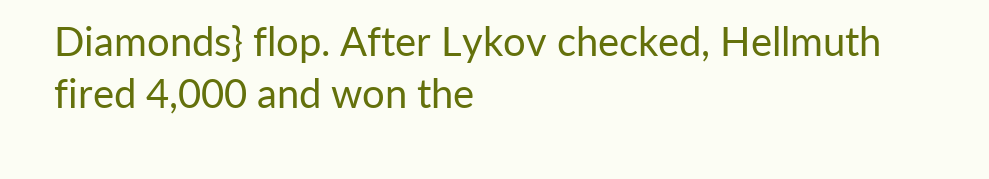Diamonds} flop. After Lykov checked, Hellmuth fired 4,000 and won the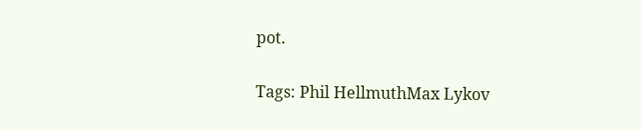pot.

Tags: Phil HellmuthMax Lykov